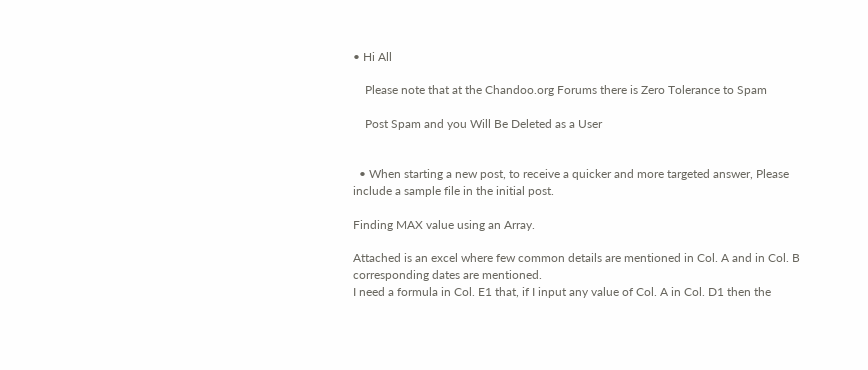• Hi All

    Please note that at the Chandoo.org Forums there is Zero Tolerance to Spam

    Post Spam and you Will Be Deleted as a User


  • When starting a new post, to receive a quicker and more targeted answer, Please include a sample file in the initial post.

Finding MAX value using an Array.

Attached is an excel where few common details are mentioned in Col. A and in Col. B corresponding dates are mentioned.
I need a formula in Col. E1 that, if I input any value of Col. A in Col. D1 then the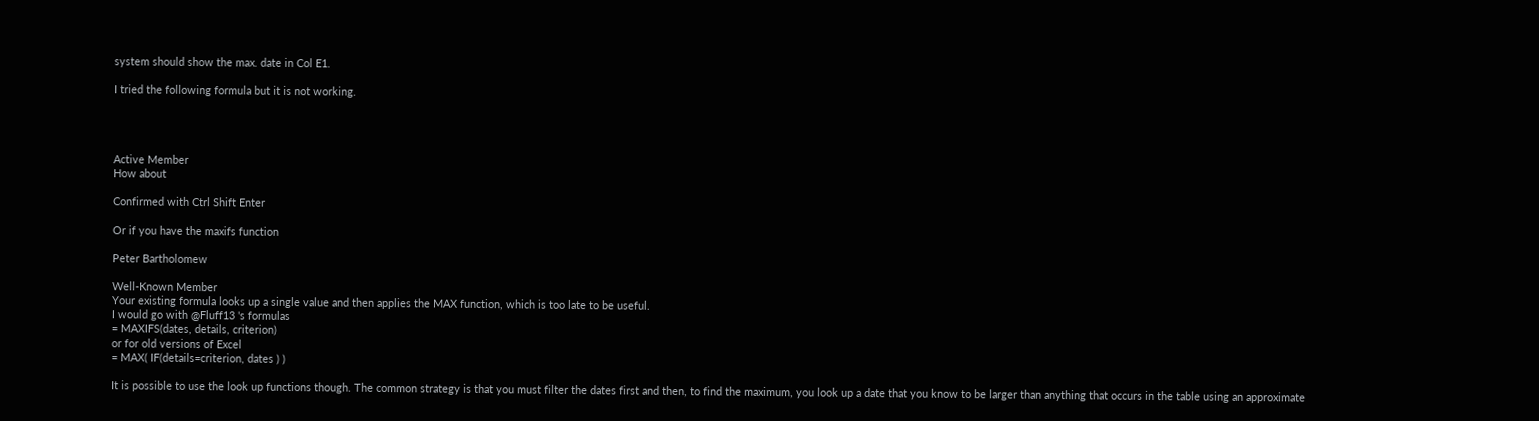system should show the max. date in Col E1.

I tried the following formula but it is not working.




Active Member
How about

Confirmed with Ctrl Shift Enter

Or if you have the maxifs function

Peter Bartholomew

Well-Known Member
Your existing formula looks up a single value and then applies the MAX function, which is too late to be useful.
I would go with @Fluff13 's formulas
= MAXIFS(dates, details, criterion)
or for old versions of Excel
= MAX( IF(details=criterion, dates ) )

It is possible to use the look up functions though. The common strategy is that you must filter the dates first and then, to find the maximum, you look up a date that you know to be larger than anything that occurs in the table using an approximate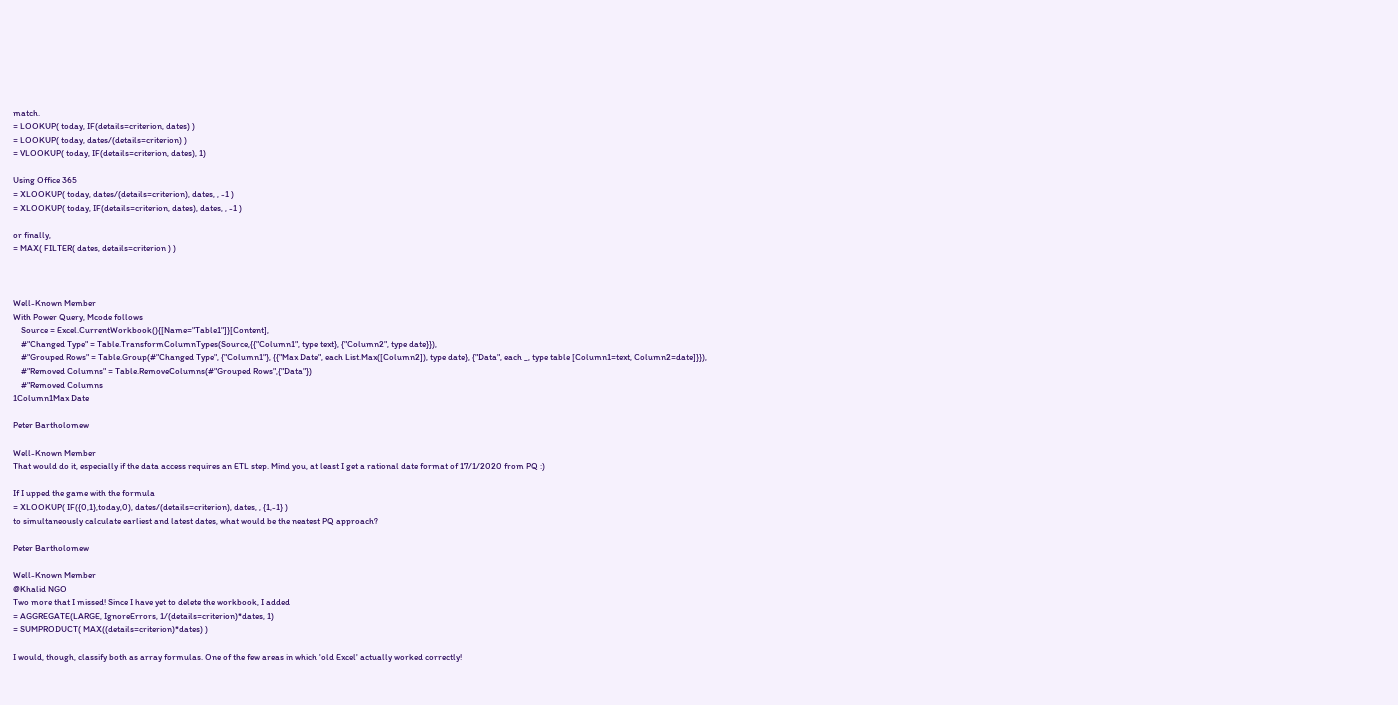match.
= LOOKUP( today, IF(details=criterion, dates) )
= LOOKUP( today, dates/(details=criterion) )
= VLOOKUP( today, IF(details=criterion, dates), 1)

Using Office 365
= XLOOKUP( today, dates/(details=criterion), dates, , -1 )
= XLOOKUP( today, IF(details=criterion, dates), dates, , -1 )

or finally,
= MAX( FILTER( dates, details=criterion ) )



Well-Known Member
With Power Query, Mcode follows
    Source = Excel.CurrentWorkbook(){[Name="Table1"]}[Content],
    #"Changed Type" = Table.TransformColumnTypes(Source,{{"Column1", type text}, {"Column2", type date}}),
    #"Grouped Rows" = Table.Group(#"Changed Type", {"Column1"}, {{"Max Date", each List.Max([Column2]), type date}, {"Data", each _, type table [Column1=text, Column2=date]}}),
    #"Removed Columns" = Table.RemoveColumns(#"Grouped Rows",{"Data"})
    #"Removed Columns
1Column1Max Date

Peter Bartholomew

Well-Known Member
That would do it, especially if the data access requires an ETL step. Mind you, at least I get a rational date format of 17/1/2020 from PQ :)

If I upped the game with the formula
= XLOOKUP( IF({0,1},today,0), dates/(details=criterion), dates, , {1,-1} )
to simultaneously calculate earliest and latest dates, what would be the neatest PQ approach?

Peter Bartholomew

Well-Known Member
@Khalid NGO
Two more that I missed! Since I have yet to delete the workbook, I added
= AGGREGATE(LARGE, IgnoreErrors, 1/(details=criterion)*dates, 1)
= SUMPRODUCT( MAX((details=criterion)*dates) )

I would, though, classify both as array formulas. One of the few areas in which 'old Excel' actually worked correctly!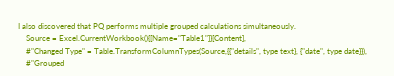I also discovered that PQ performs multiple grouped calculations simultaneously.
    Source = Excel.CurrentWorkbook(){[Name="Table1"]}[Content],
    #"Changed Type" = Table.TransformColumnTypes(Source,{{"details", type text}, {"date", type date}}),
    #"Grouped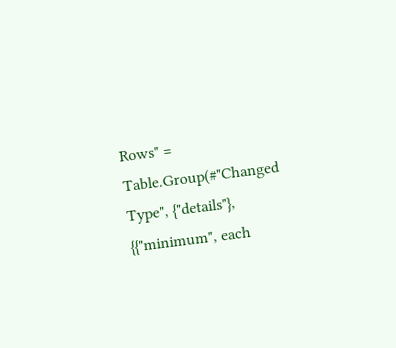Rows" = Table.Group(#"Changed Type", {"details"}, {{"minimum", each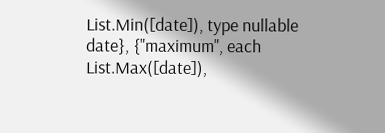List.Min([date]), type nullable date}, {"maximum", each List.Max([date]),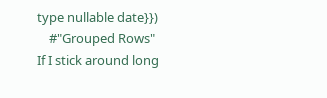type nullable date}})
    #"Grouped Rows"
If I stick around long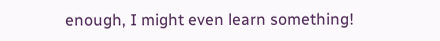enough, I might even learn something!